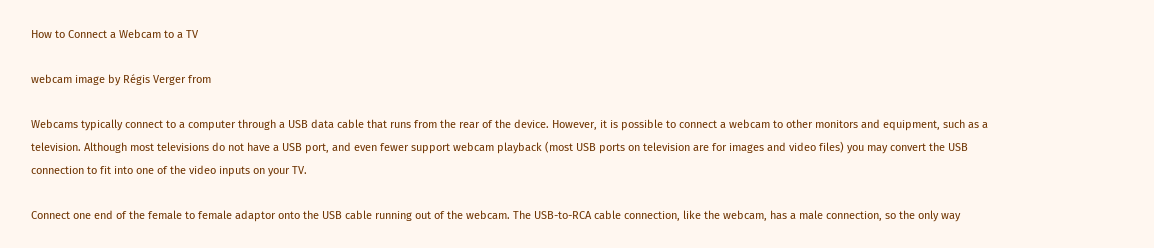How to Connect a Webcam to a TV

webcam image by Régis Verger from

Webcams typically connect to a computer through a USB data cable that runs from the rear of the device. However, it is possible to connect a webcam to other monitors and equipment, such as a television. Although most televisions do not have a USB port, and even fewer support webcam playback (most USB ports on television are for images and video files) you may convert the USB connection to fit into one of the video inputs on your TV.

Connect one end of the female to female adaptor onto the USB cable running out of the webcam. The USB-to-RCA cable connection, like the webcam, has a male connection, so the only way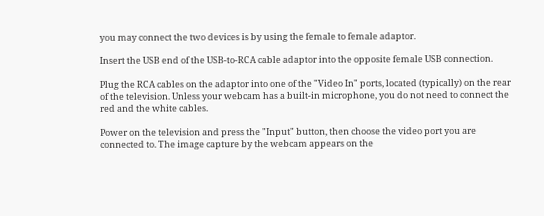you may connect the two devices is by using the female to female adaptor.

Insert the USB end of the USB-to-RCA cable adaptor into the opposite female USB connection.

Plug the RCA cables on the adaptor into one of the "Video In" ports, located (typically) on the rear of the television. Unless your webcam has a built-in microphone, you do not need to connect the red and the white cables.

Power on the television and press the "Input" button, then choose the video port you are connected to. The image capture by the webcam appears on the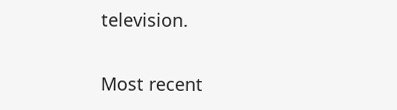television.

Most recent